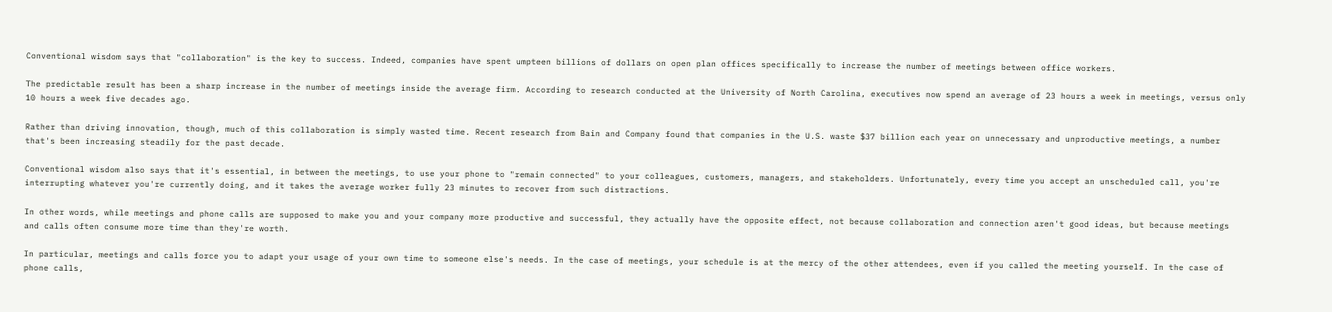Conventional wisdom says that "collaboration" is the key to success. Indeed, companies have spent umpteen billions of dollars on open plan offices specifically to increase the number of meetings between office workers.

The predictable result has been a sharp increase in the number of meetings inside the average firm. According to research conducted at the University of North Carolina, executives now spend an average of 23 hours a week in meetings, versus only 10 hours a week five decades ago.

Rather than driving innovation, though, much of this collaboration is simply wasted time. Recent research from Bain and Company found that companies in the U.S. waste $37 billion each year on unnecessary and unproductive meetings, a number that's been increasing steadily for the past decade.

Conventional wisdom also says that it's essential, in between the meetings, to use your phone to "remain connected" to your colleagues, customers, managers, and stakeholders. Unfortunately, every time you accept an unscheduled call, you're interrupting whatever you're currently doing, and it takes the average worker fully 23 minutes to recover from such distractions.

In other words, while meetings and phone calls are supposed to make you and your company more productive and successful, they actually have the opposite effect, not because collaboration and connection aren't good ideas, but because meetings and calls often consume more time than they're worth.

In particular, meetings and calls force you to adapt your usage of your own time to someone else's needs. In the case of meetings, your schedule is at the mercy of the other attendees, even if you called the meeting yourself. In the case of phone calls,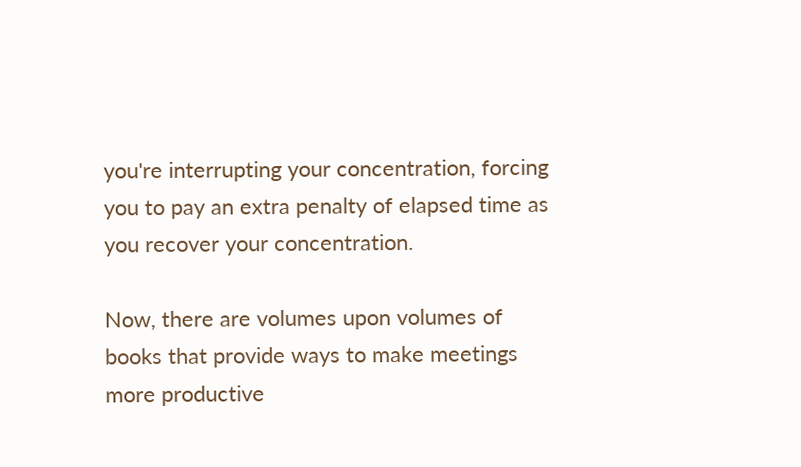you're interrupting your concentration, forcing you to pay an extra penalty of elapsed time as you recover your concentration.

Now, there are volumes upon volumes of books that provide ways to make meetings more productive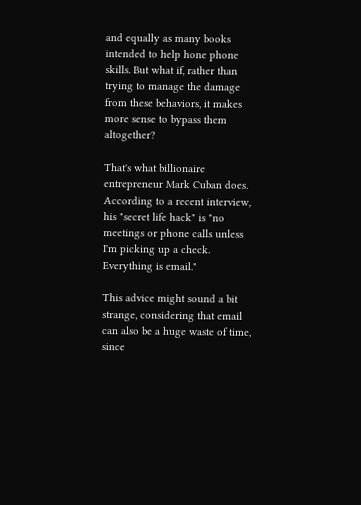and equally as many books intended to help hone phone skills. But what if, rather than trying to manage the damage from these behaviors, it makes more sense to bypass them altogether?

That's what billionaire entrepreneur Mark Cuban does. According to a recent interview, his "secret life hack" is "no meetings or phone calls unless I'm picking up a check. Everything is email."

This advice might sound a bit strange, considering that email can also be a huge waste of time, since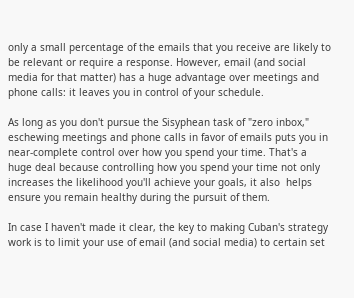only a small percentage of the emails that you receive are likely to be relevant or require a response. However, email (and social media for that matter) has a huge advantage over meetings and phone calls: it leaves you in control of your schedule.

As long as you don't pursue the Sisyphean task of "zero inbox," eschewing meetings and phone calls in favor of emails puts you in near-complete control over how you spend your time. That's a huge deal because controlling how you spend your time not only increases the likelihood you'll achieve your goals, it also  helps ensure you remain healthy during the pursuit of them.

In case I haven't made it clear, the key to making Cuban's strategy work is to limit your use of email (and social media) to certain set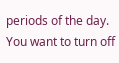periods of the day. You want to turn off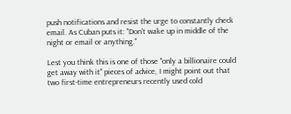push notifications and resist the urge to constantly check email. As Cuban puts it: "Don't wake up in middle of the night or email or anything."

Lest you think this is one of those "only a billionaire could get away with it" pieces of advice, I might point out that two first-time entrepreneurs recently used cold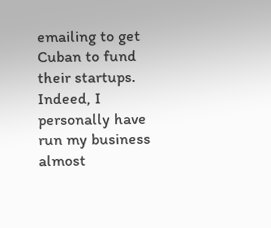emailing to get Cuban to fund their startups. Indeed, I personally have run my business almost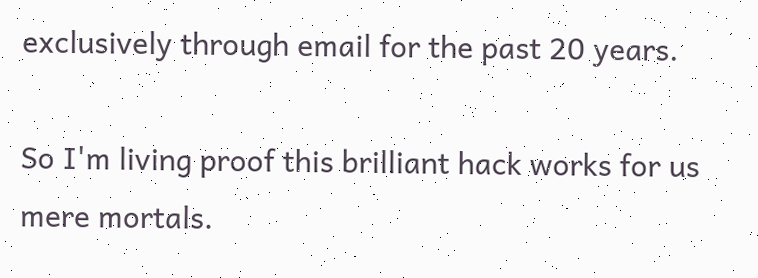exclusively through email for the past 20 years.

So I'm living proof this brilliant hack works for us mere mortals.